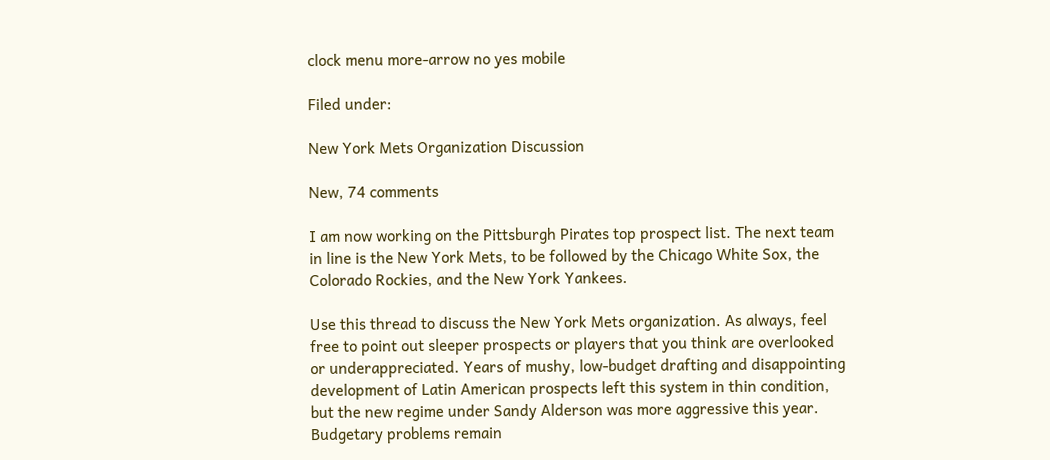clock menu more-arrow no yes mobile

Filed under:

New York Mets Organization Discussion

New, 74 comments

I am now working on the Pittsburgh Pirates top prospect list. The next team in line is the New York Mets, to be followed by the Chicago White Sox, the Colorado Rockies, and the New York Yankees.

Use this thread to discuss the New York Mets organization. As always, feel free to point out sleeper prospects or players that you think are overlooked or underappreciated. Years of mushy, low-budget drafting and disappointing development of Latin American prospects left this system in thin condition, but the new regime under Sandy Alderson was more aggressive this year. Budgetary problems remain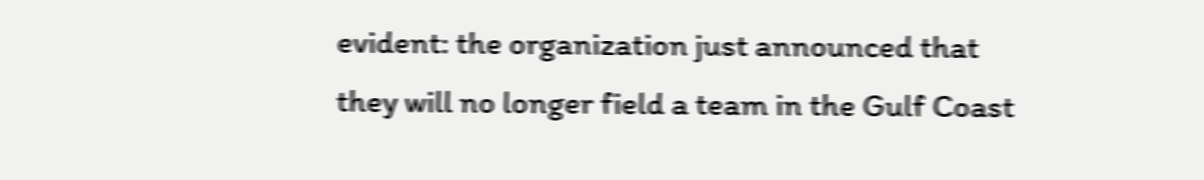evident: the organization just announced that they will no longer field a team in the Gulf Coast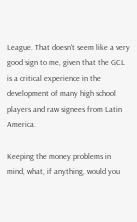League. That doesn't seem like a very good sign to me, given that the GCL is a critical experience in the development of many high school players and raw signees from Latin America.

Keeping the money problems in mind, what, if anything, would you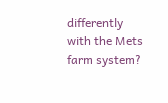differently with the Mets farm system?